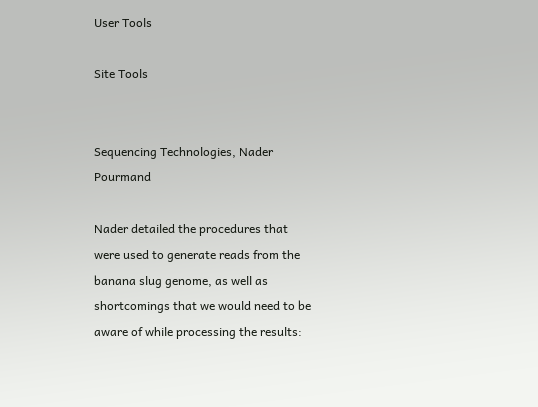User Tools

Site Tools


Sequencing Technologies, Nader Pourmand

Nader detailed the procedures that were used to generate reads from the banana slug genome, as well as shortcomings that we would need to be aware of while processing the results: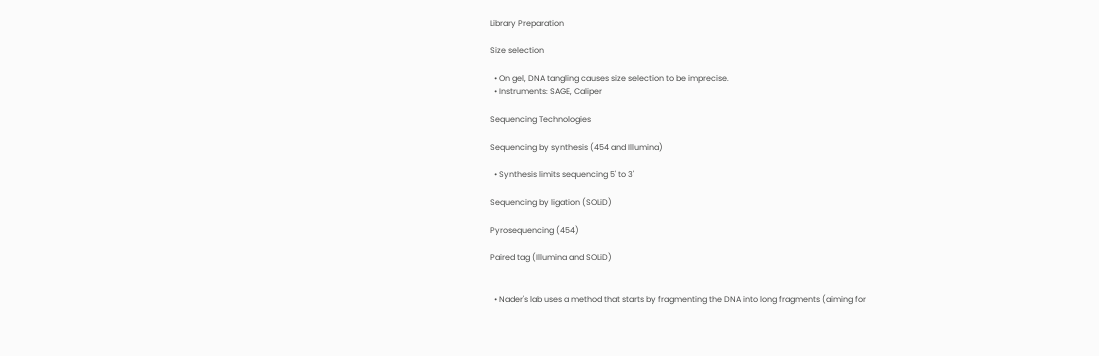Library Preparation

Size selection

  • On gel, DNA tangling causes size selection to be imprecise.
  • Instruments: SAGE, Caliper

Sequencing Technologies

Sequencing by synthesis (454 and Illumina)

  • Synthesis limits sequencing 5' to 3'

Sequencing by ligation (SOLiD)

Pyrosequencing (454)

Paired tag (Illumina and SOLiD)


  • Nader's lab uses a method that starts by fragmenting the DNA into long fragments (aiming for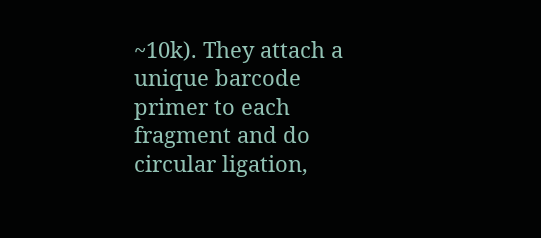~10k). They attach a unique barcode primer to each fragment and do circular ligation,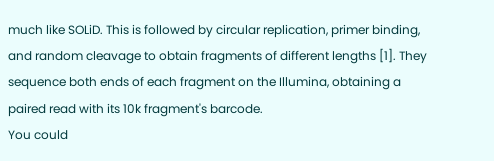much like SOLiD. This is followed by circular replication, primer binding, and random cleavage to obtain fragments of different lengths [1]. They sequence both ends of each fragment on the Illumina, obtaining a paired read with its 10k fragment's barcode.
You could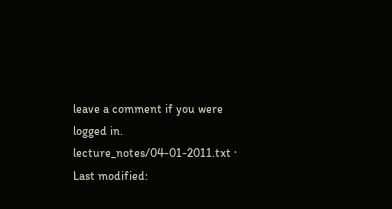leave a comment if you were logged in.
lecture_notes/04-01-2011.txt · Last modified: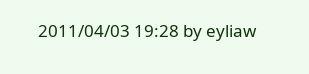2011/04/03 19:28 by eyliaw